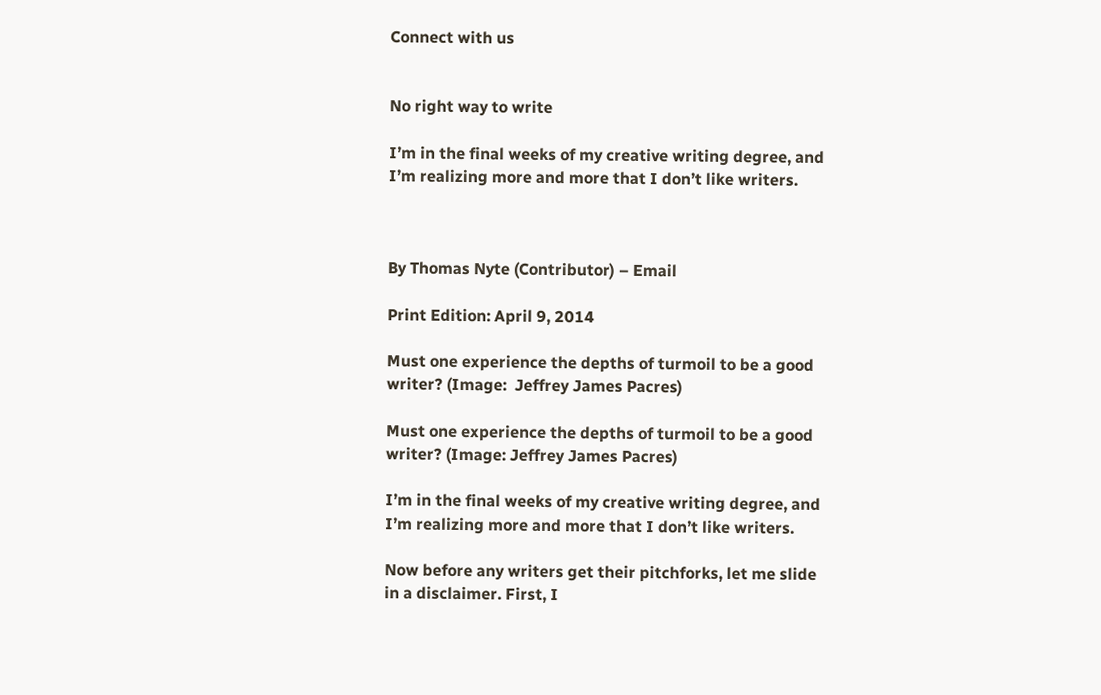Connect with us


No right way to write

I’m in the final weeks of my creative writing degree, and I’m realizing more and more that I don’t like writers.



By Thomas Nyte (Contributor) – Email

Print Edition: April 9, 2014

Must one experience the depths of turmoil to be a good writer? (Image:  Jeffrey James Pacres)

Must one experience the depths of turmoil to be a good writer? (Image: Jeffrey James Pacres)

I’m in the final weeks of my creative writing degree, and I’m realizing more and more that I don’t like writers.

Now before any writers get their pitchforks, let me slide in a disclaimer. First, I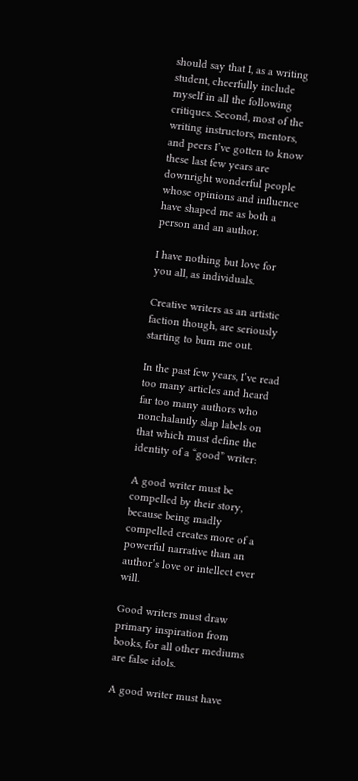should say that I, as a writing student, cheerfully include myself in all the following critiques. Second, most of the writing instructors, mentors, and peers I’ve gotten to know these last few years are downright wonderful people whose opinions and influence have shaped me as both a person and an author.

I have nothing but love for you all, as individuals.

Creative writers as an artistic faction though, are seriously starting to bum me out.

In the past few years, I’ve read too many articles and heard far too many authors who nonchalantly slap labels on that which must define the identity of a “good” writer:

A good writer must be compelled by their story, because being madly compelled creates more of a powerful narrative than an author’s love or intellect ever will.

Good writers must draw primary inspiration from books, for all other mediums are false idols.

A good writer must have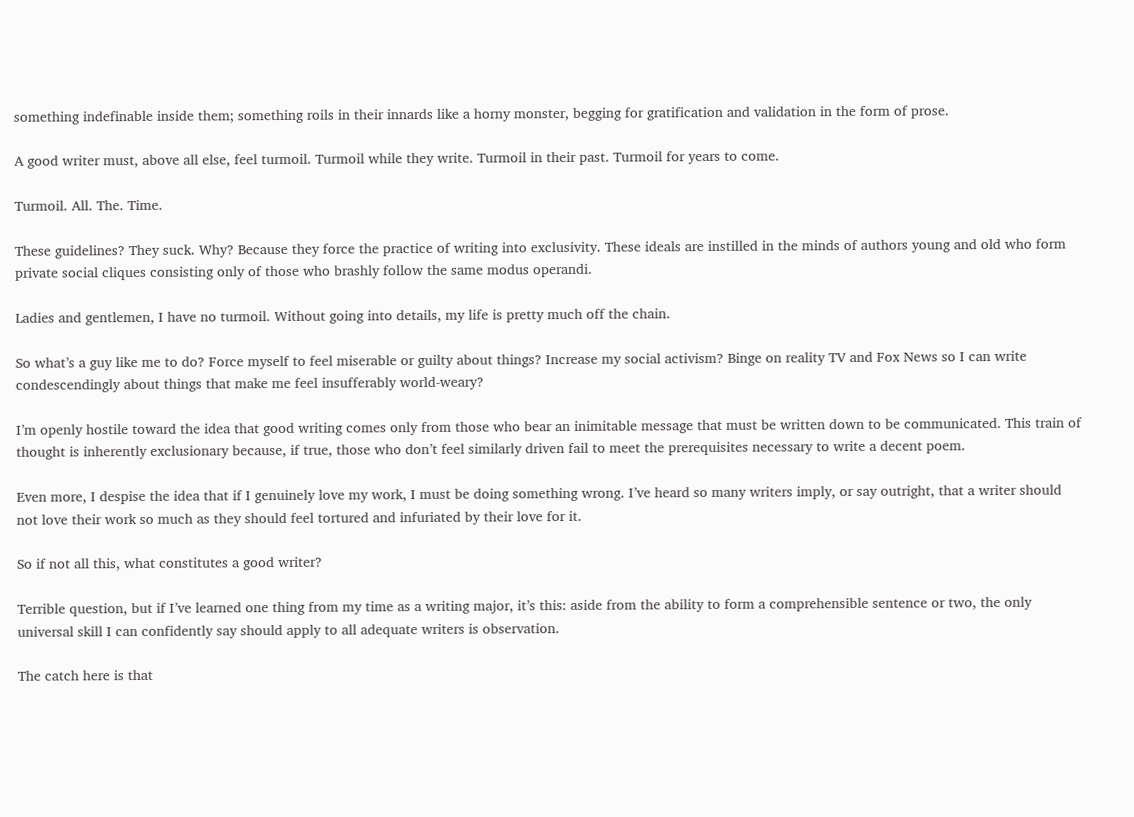something indefinable inside them; something roils in their innards like a horny monster, begging for gratification and validation in the form of prose.

A good writer must, above all else, feel turmoil. Turmoil while they write. Turmoil in their past. Turmoil for years to come.

Turmoil. All. The. Time.

These guidelines? They suck. Why? Because they force the practice of writing into exclusivity. These ideals are instilled in the minds of authors young and old who form private social cliques consisting only of those who brashly follow the same modus operandi.

Ladies and gentlemen, I have no turmoil. Without going into details, my life is pretty much off the chain.

So what’s a guy like me to do? Force myself to feel miserable or guilty about things? Increase my social activism? Binge on reality TV and Fox News so I can write condescendingly about things that make me feel insufferably world-weary?

I’m openly hostile toward the idea that good writing comes only from those who bear an inimitable message that must be written down to be communicated. This train of thought is inherently exclusionary because, if true, those who don’t feel similarly driven fail to meet the prerequisites necessary to write a decent poem.

Even more, I despise the idea that if I genuinely love my work, I must be doing something wrong. I’ve heard so many writers imply, or say outright, that a writer should not love their work so much as they should feel tortured and infuriated by their love for it.

So if not all this, what constitutes a good writer?

Terrible question, but if I’ve learned one thing from my time as a writing major, it’s this: aside from the ability to form a comprehensible sentence or two, the only universal skill I can confidently say should apply to all adequate writers is observation.

The catch here is that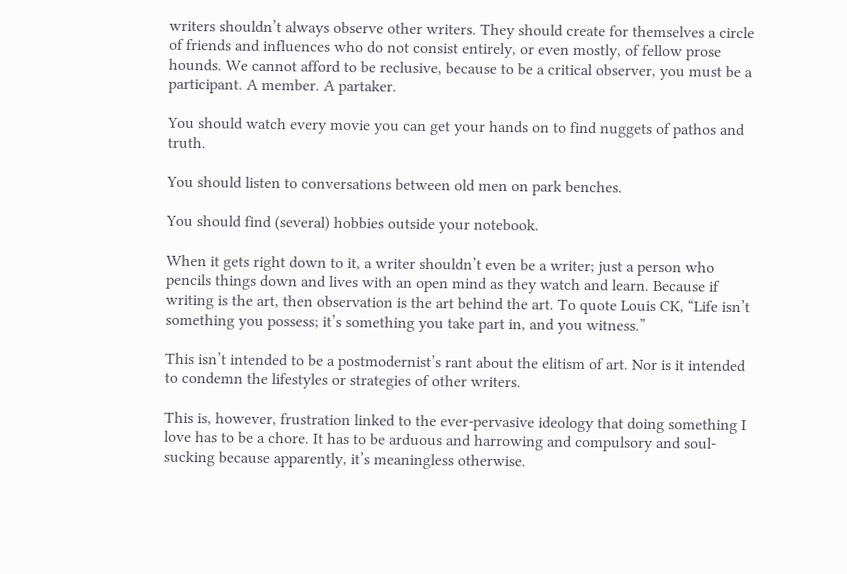writers shouldn’t always observe other writers. They should create for themselves a circle of friends and influences who do not consist entirely, or even mostly, of fellow prose hounds. We cannot afford to be reclusive, because to be a critical observer, you must be a participant. A member. A partaker.

You should watch every movie you can get your hands on to find nuggets of pathos and truth.

You should listen to conversations between old men on park benches.

You should find (several) hobbies outside your notebook.

When it gets right down to it, a writer shouldn’t even be a writer; just a person who pencils things down and lives with an open mind as they watch and learn. Because if writing is the art, then observation is the art behind the art. To quote Louis CK, “Life isn’t something you possess; it’s something you take part in, and you witness.”

This isn’t intended to be a postmodernist’s rant about the elitism of art. Nor is it intended to condemn the lifestyles or strategies of other writers.

This is, however, frustration linked to the ever-pervasive ideology that doing something I love has to be a chore. It has to be arduous and harrowing and compulsory and soul-sucking because apparently, it’s meaningless otherwise.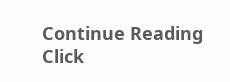Continue Reading
Click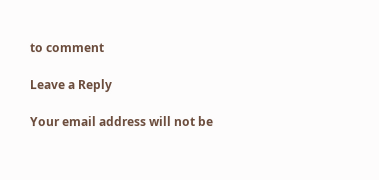to comment

Leave a Reply

Your email address will not be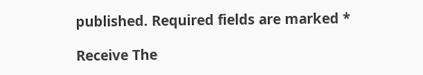published. Required fields are marked *

Receive The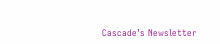Cascade’s Newsletter